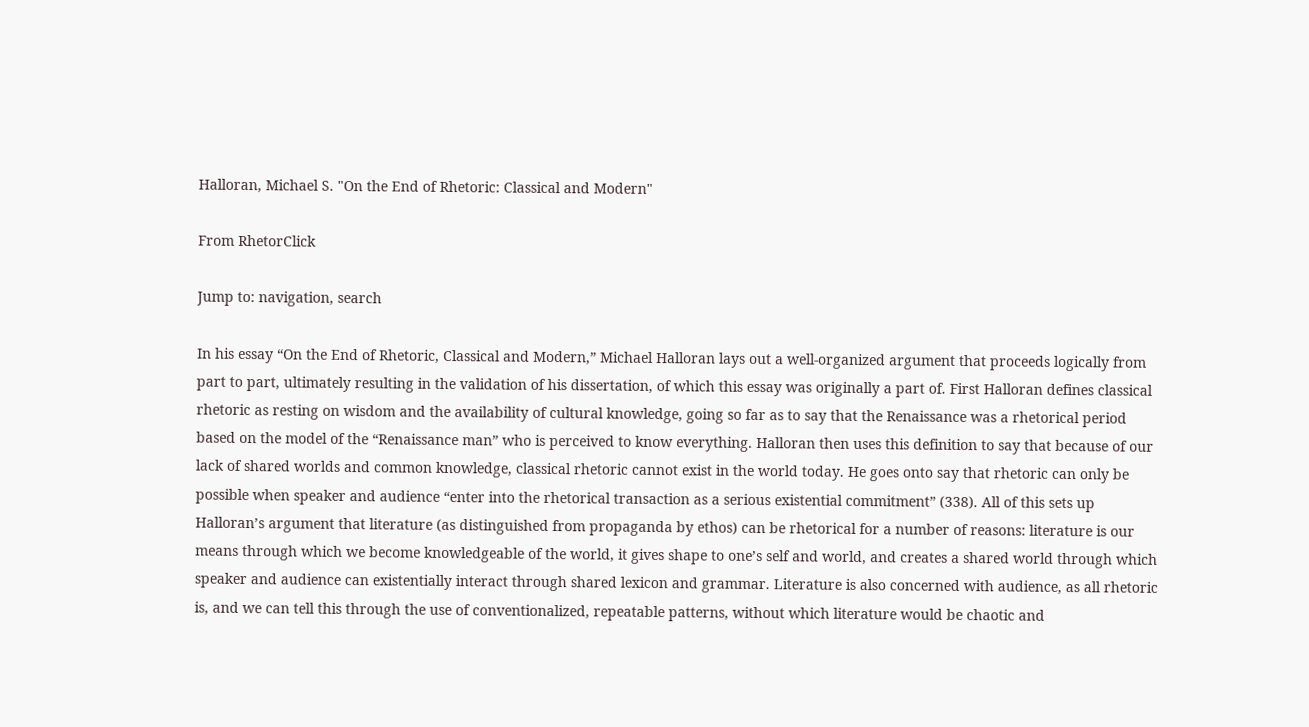Halloran, Michael S. "On the End of Rhetoric: Classical and Modern"

From RhetorClick

Jump to: navigation, search

In his essay “On the End of Rhetoric, Classical and Modern,” Michael Halloran lays out a well-organized argument that proceeds logically from part to part, ultimately resulting in the validation of his dissertation, of which this essay was originally a part of. First Halloran defines classical rhetoric as resting on wisdom and the availability of cultural knowledge, going so far as to say that the Renaissance was a rhetorical period based on the model of the “Renaissance man” who is perceived to know everything. Halloran then uses this definition to say that because of our lack of shared worlds and common knowledge, classical rhetoric cannot exist in the world today. He goes onto say that rhetoric can only be possible when speaker and audience “enter into the rhetorical transaction as a serious existential commitment” (338). All of this sets up Halloran’s argument that literature (as distinguished from propaganda by ethos) can be rhetorical for a number of reasons: literature is our means through which we become knowledgeable of the world, it gives shape to one’s self and world, and creates a shared world through which speaker and audience can existentially interact through shared lexicon and grammar. Literature is also concerned with audience, as all rhetoric is, and we can tell this through the use of conventionalized, repeatable patterns, without which literature would be chaotic and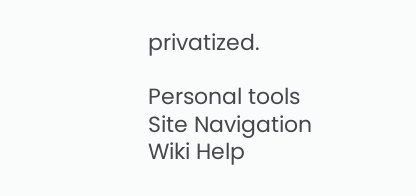privatized.

Personal tools
Site Navigation
Wiki Help